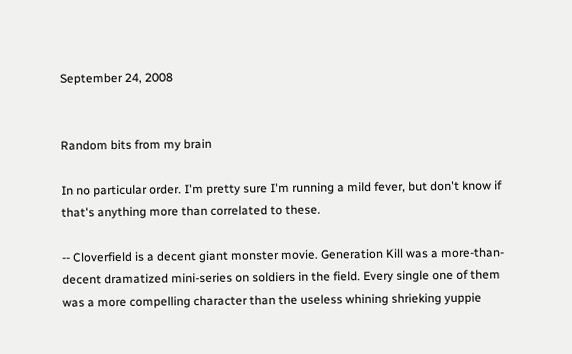September 24, 2008


Random bits from my brain

In no particular order. I'm pretty sure I'm running a mild fever, but don't know if that's anything more than correlated to these.

-- Cloverfield is a decent giant monster movie. Generation Kill was a more-than-decent dramatized mini-series on soldiers in the field. Every single one of them was a more compelling character than the useless whining shrieking yuppie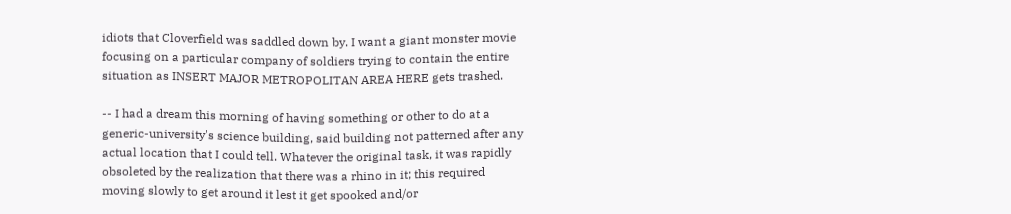idiots that Cloverfield was saddled down by. I want a giant monster movie focusing on a particular company of soldiers trying to contain the entire situation as INSERT MAJOR METROPOLITAN AREA HERE gets trashed.

-- I had a dream this morning of having something or other to do at a generic-university's science building, said building not patterned after any actual location that I could tell. Whatever the original task, it was rapidly obsoleted by the realization that there was a rhino in it; this required moving slowly to get around it lest it get spooked and/or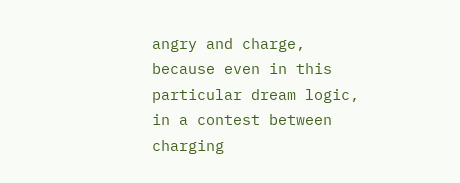angry and charge, because even in this particular dream logic, in a contest between charging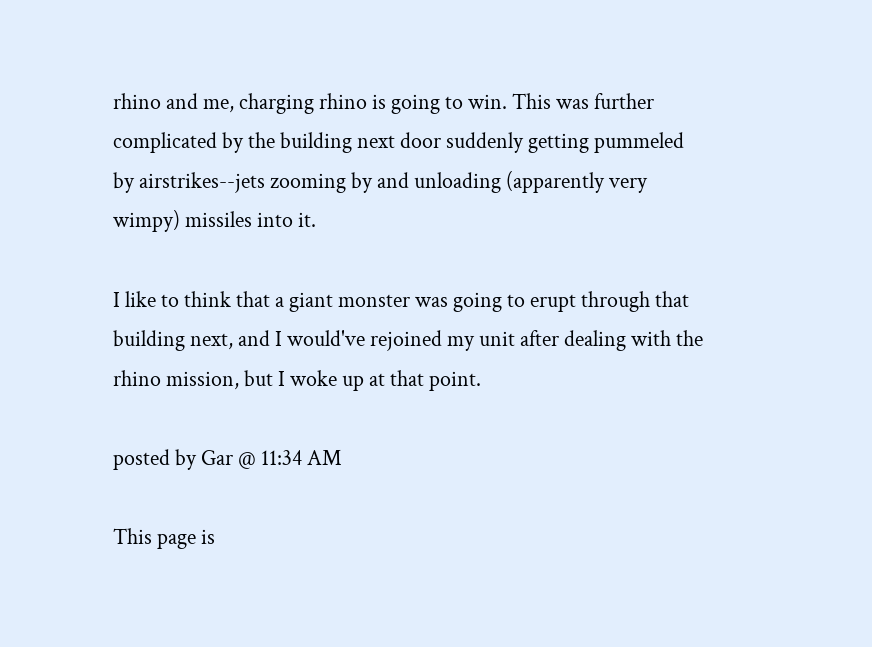rhino and me, charging rhino is going to win. This was further complicated by the building next door suddenly getting pummeled by airstrikes--jets zooming by and unloading (apparently very wimpy) missiles into it.

I like to think that a giant monster was going to erupt through that building next, and I would've rejoined my unit after dealing with the rhino mission, but I woke up at that point.

posted by Gar @ 11:34 AM

This page is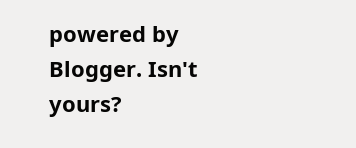powered by Blogger. Isn't yours?